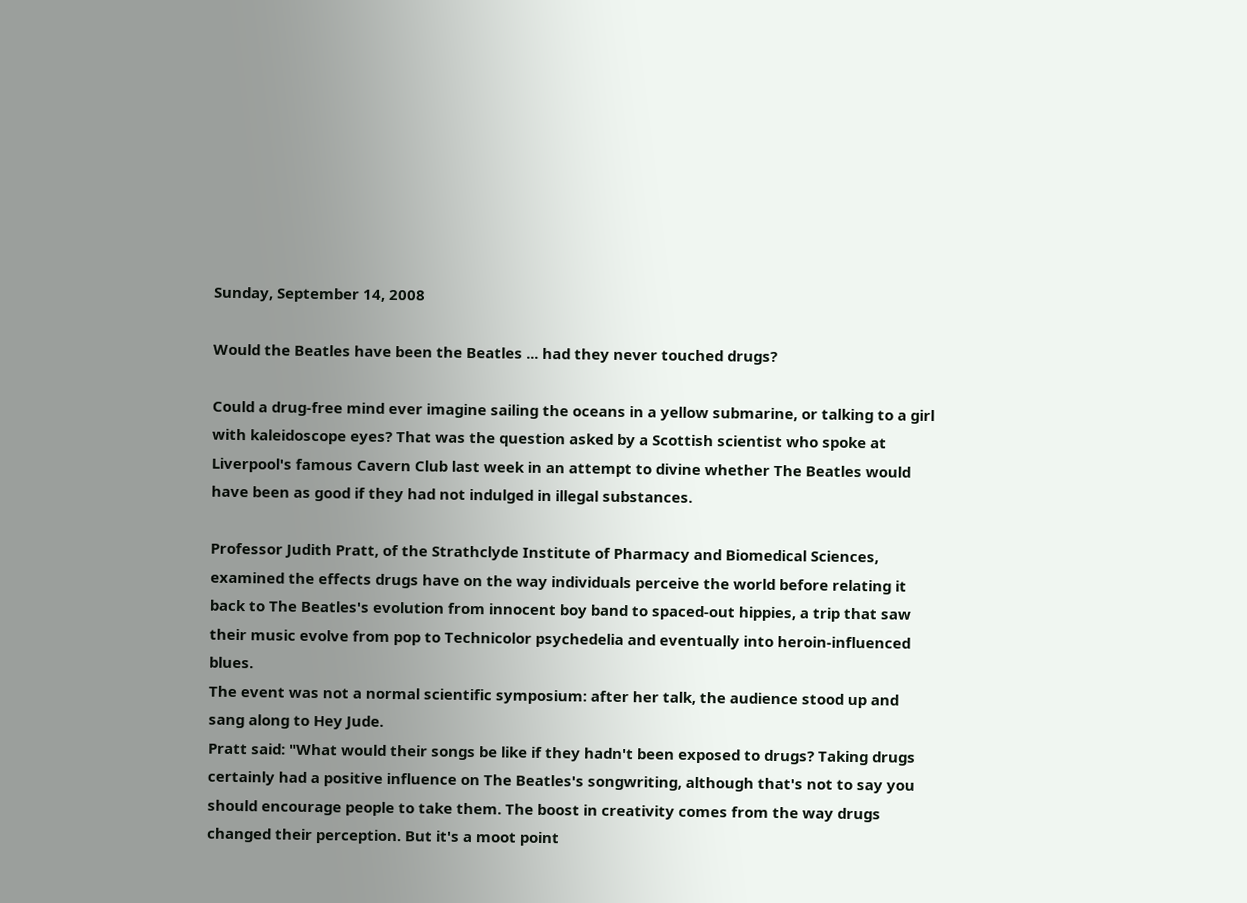Sunday, September 14, 2008

Would the Beatles have been the Beatles ... had they never touched drugs?

Could a drug-free mind ever imagine sailing the oceans in a yellow submarine, or talking to a girl with kaleidoscope eyes? That was the question asked by a Scottish scientist who spoke at Liverpool's famous Cavern Club last week in an attempt to divine whether The Beatles would have been as good if they had not indulged in illegal substances.

Professor Judith Pratt, of the Strathclyde Institute of Pharmacy and Biomedical Sciences, examined the effects drugs have on the way individuals perceive the world before relating it back to The Beatles's evolution from innocent boy band to spaced-out hippies, a trip that saw their music evolve from pop to Technicolor psychedelia and eventually into heroin-influenced blues.
The event was not a normal scientific symposium: after her talk, the audience stood up and sang along to Hey Jude.
Pratt said: "What would their songs be like if they hadn't been exposed to drugs? Taking drugs certainly had a positive influence on The Beatles's songwriting, although that's not to say you should encourage people to take them. The boost in creativity comes from the way drugs changed their perception. But it's a moot point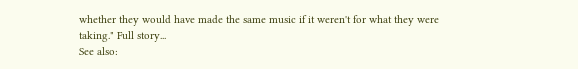whether they would have made the same music if it weren't for what they were taking." Full story...
See also: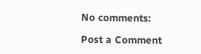No comments:

Post a Comment